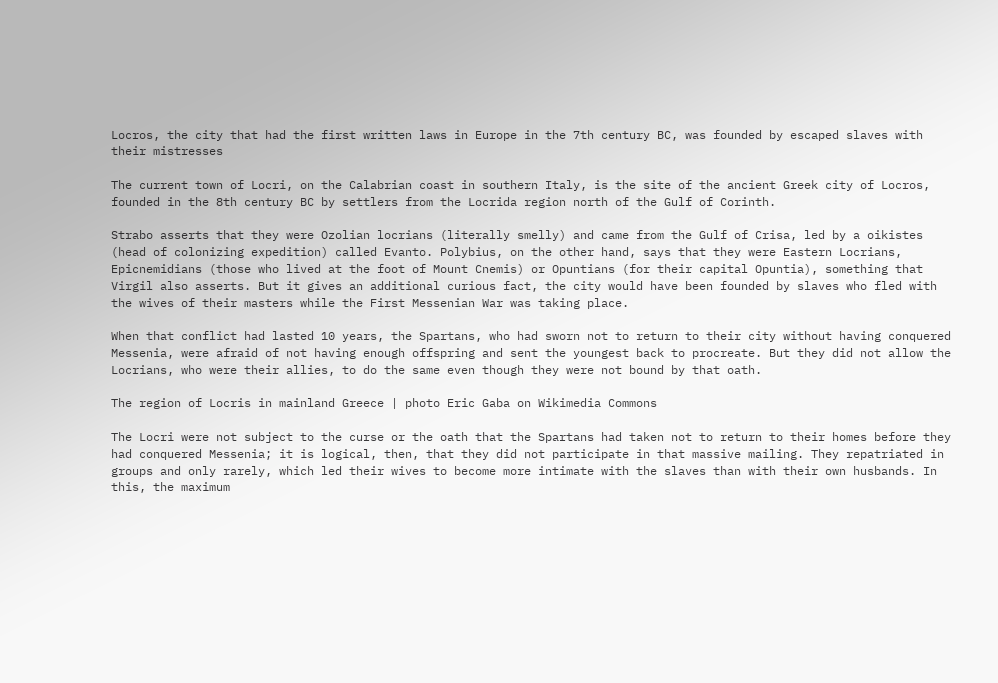Locros, the city that had the first written laws in Europe in the 7th century BC, was founded by escaped slaves with their mistresses

The current town of Locri, on the Calabrian coast in southern Italy, is the site of the ancient Greek city of Locros, founded in the 8th century BC by settlers from the Locrida region north of the Gulf of Corinth.

Strabo asserts that they were Ozolian locrians (literally smelly) and came from the Gulf of Crisa, led by a oikistes (head of colonizing expedition) called Evanto. Polybius, on the other hand, says that they were Eastern Locrians, Epicnemidians (those who lived at the foot of Mount Cnemis) or Opuntians (for their capital Opuntia), something that Virgil also asserts. But it gives an additional curious fact, the city would have been founded by slaves who fled with the wives of their masters while the First Messenian War was taking place.

When that conflict had lasted 10 years, the Spartans, who had sworn not to return to their city without having conquered Messenia, were afraid of not having enough offspring and sent the youngest back to procreate. But they did not allow the Locrians, who were their allies, to do the same even though they were not bound by that oath.

The region of Locris in mainland Greece | photo Eric Gaba on Wikimedia Commons

The Locri were not subject to the curse or the oath that the Spartans had taken not to return to their homes before they had conquered Messenia; it is logical, then, that they did not participate in that massive mailing. They repatriated in groups and only rarely, which led their wives to become more intimate with the slaves than with their own husbands. In this, the maximum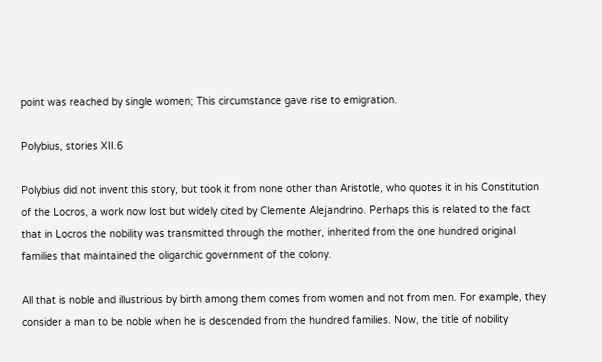point was reached by single women; This circumstance gave rise to emigration.

Polybius, stories XII.6

Polybius did not invent this story, but took it from none other than Aristotle, who quotes it in his Constitution of the Locros, a work now lost but widely cited by Clemente Alejandrino. Perhaps this is related to the fact that in Locros the nobility was transmitted through the mother, inherited from the one hundred original families that maintained the oligarchic government of the colony.

All that is noble and illustrious by birth among them comes from women and not from men. For example, they consider a man to be noble when he is descended from the hundred families. Now, the title of nobility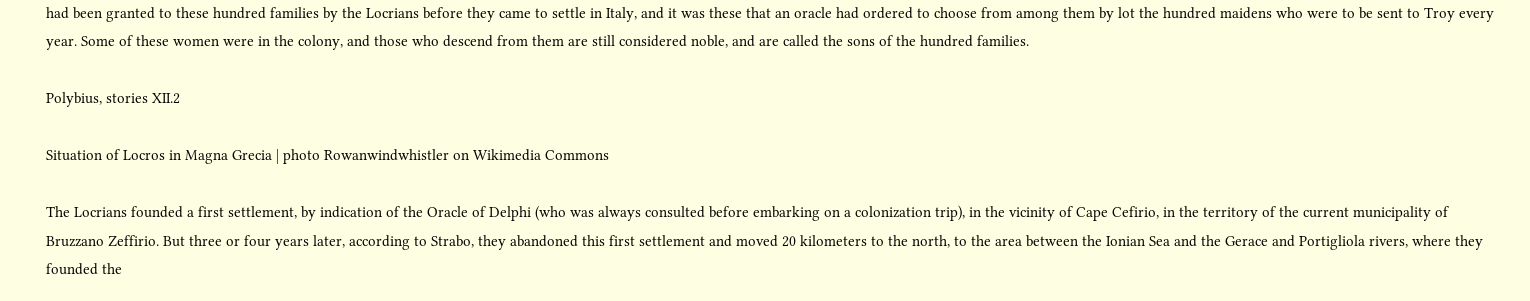had been granted to these hundred families by the Locrians before they came to settle in Italy, and it was these that an oracle had ordered to choose from among them by lot the hundred maidens who were to be sent to Troy every year. Some of these women were in the colony, and those who descend from them are still considered noble, and are called the sons of the hundred families.

Polybius, stories XII.2

Situation of Locros in Magna Grecia | photo Rowanwindwhistler on Wikimedia Commons

The Locrians founded a first settlement, by indication of the Oracle of Delphi (who was always consulted before embarking on a colonization trip), in the vicinity of Cape Cefirio, in the territory of the current municipality of Bruzzano Zeffirio. But three or four years later, according to Strabo, they abandoned this first settlement and moved 20 kilometers to the north, to the area between the Ionian Sea and the Gerace and Portigliola rivers, where they founded the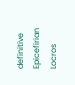definitive Epicefirian Locros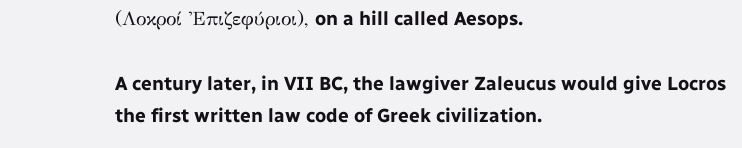(Λοκροί Ἐπιζεφύριοι), on a hill called Aesops.

A century later, in VII BC, the lawgiver Zaleucus would give Locros the first written law code of Greek civilization.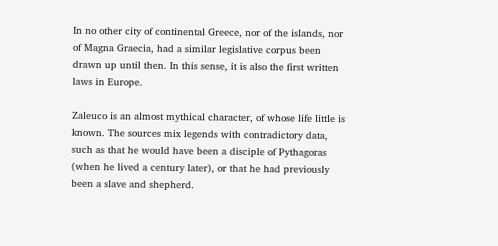In no other city of continental Greece, nor of the islands, nor of Magna Graecia, had a similar legislative corpus been drawn up until then. In this sense, it is also the first written laws in Europe.

Zaleuco is an almost mythical character, of whose life little is known. The sources mix legends with contradictory data, such as that he would have been a disciple of Pythagoras (when he lived a century later), or that he had previously been a slave and shepherd.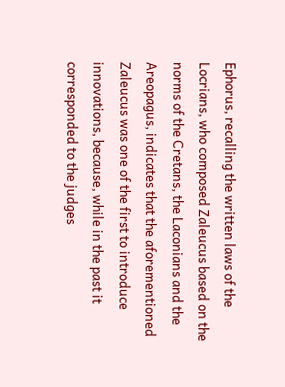Ephorus, recalling the written laws of the Locrians, who composed Zaleucus based on the norms of the Cretans, the Laconians and the Areopagus, indicates that the aforementioned Zaleucus was one of the first to introduce innovations, because, while in the past it corresponded to the judges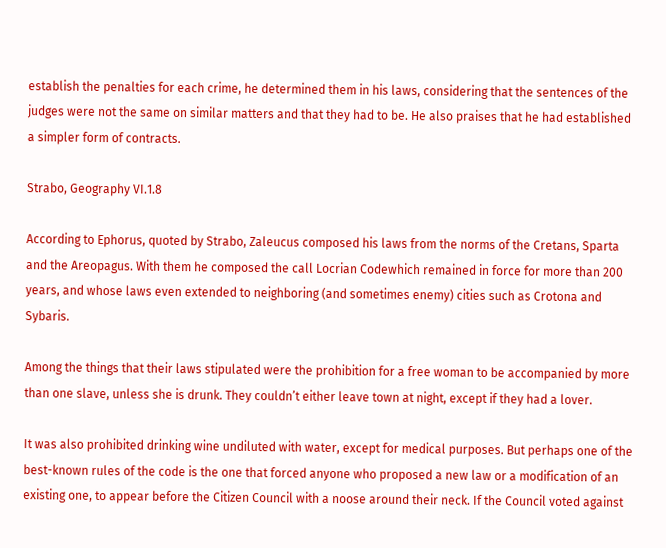establish the penalties for each crime, he determined them in his laws, considering that the sentences of the judges were not the same on similar matters and that they had to be. He also praises that he had established a simpler form of contracts.

Strabo, Geography VI.1.8

According to Ephorus, quoted by Strabo, Zaleucus composed his laws from the norms of the Cretans, Sparta and the Areopagus. With them he composed the call Locrian Codewhich remained in force for more than 200 years, and whose laws even extended to neighboring (and sometimes enemy) cities such as Crotona and Sybaris.

Among the things that their laws stipulated were the prohibition for a free woman to be accompanied by more than one slave, unless she is drunk. They couldn’t either leave town at night, except if they had a lover.

It was also prohibited drinking wine undiluted with water, except for medical purposes. But perhaps one of the best-known rules of the code is the one that forced anyone who proposed a new law or a modification of an existing one, to appear before the Citizen Council with a noose around their neck. If the Council voted against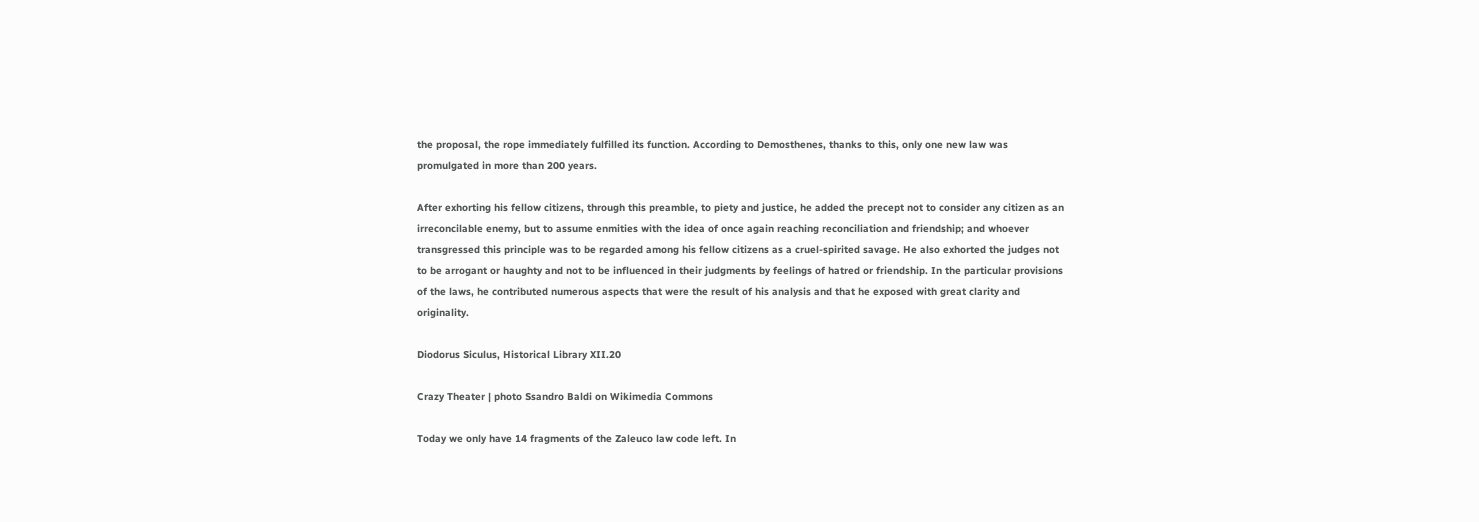the proposal, the rope immediately fulfilled its function. According to Demosthenes, thanks to this, only one new law was promulgated in more than 200 years.

After exhorting his fellow citizens, through this preamble, to piety and justice, he added the precept not to consider any citizen as an irreconcilable enemy, but to assume enmities with the idea of once again reaching reconciliation and friendship; and whoever transgressed this principle was to be regarded among his fellow citizens as a cruel-spirited savage. He also exhorted the judges not to be arrogant or haughty and not to be influenced in their judgments by feelings of hatred or friendship. In the particular provisions of the laws, he contributed numerous aspects that were the result of his analysis and that he exposed with great clarity and originality.

Diodorus Siculus, Historical Library XII.20

Crazy Theater | photo Ssandro Baldi on Wikimedia Commons

Today we only have 14 fragments of the Zaleuco law code left. In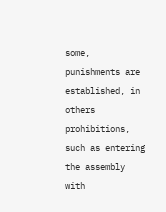some, punishments are established, in others prohibitions, such as entering the assembly with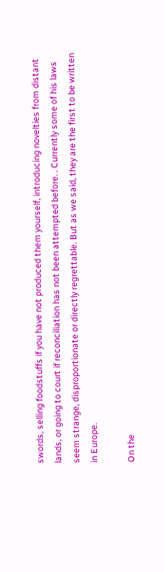swords, selling foodstuffs if you have not produced them yourself, introducing novelties from distant lands, or going to court if reconciliation has not been attempted before. . Currently some of his laws seem strange, disproportionate or directly regrettable. But as we said, they are the first to be written in Europe.

On the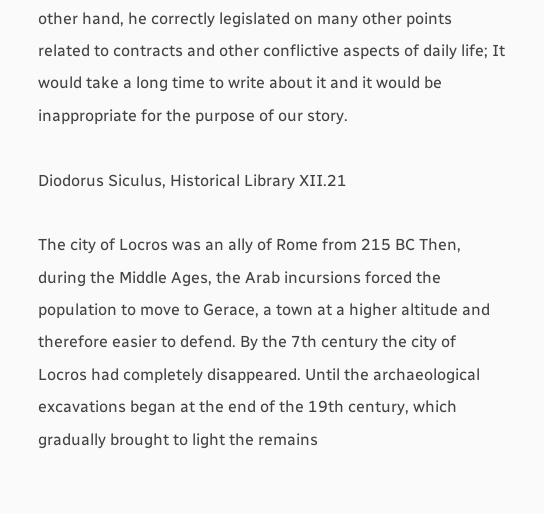other hand, he correctly legislated on many other points related to contracts and other conflictive aspects of daily life; It would take a long time to write about it and it would be inappropriate for the purpose of our story.

Diodorus Siculus, Historical Library XII.21

The city of Locros was an ally of Rome from 215 BC Then, during the Middle Ages, the Arab incursions forced the population to move to Gerace, a town at a higher altitude and therefore easier to defend. By the 7th century the city of Locros had completely disappeared. Until the archaeological excavations began at the end of the 19th century, which gradually brought to light the remains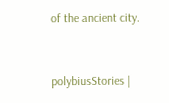of the ancient city.


polybiusStories |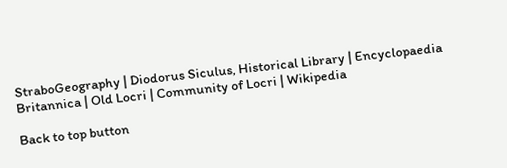StraboGeography | Diodorus Siculus, Historical Library | Encyclopaedia Britannica | Old Locri | Community of Locri | Wikipedia

Back to top button